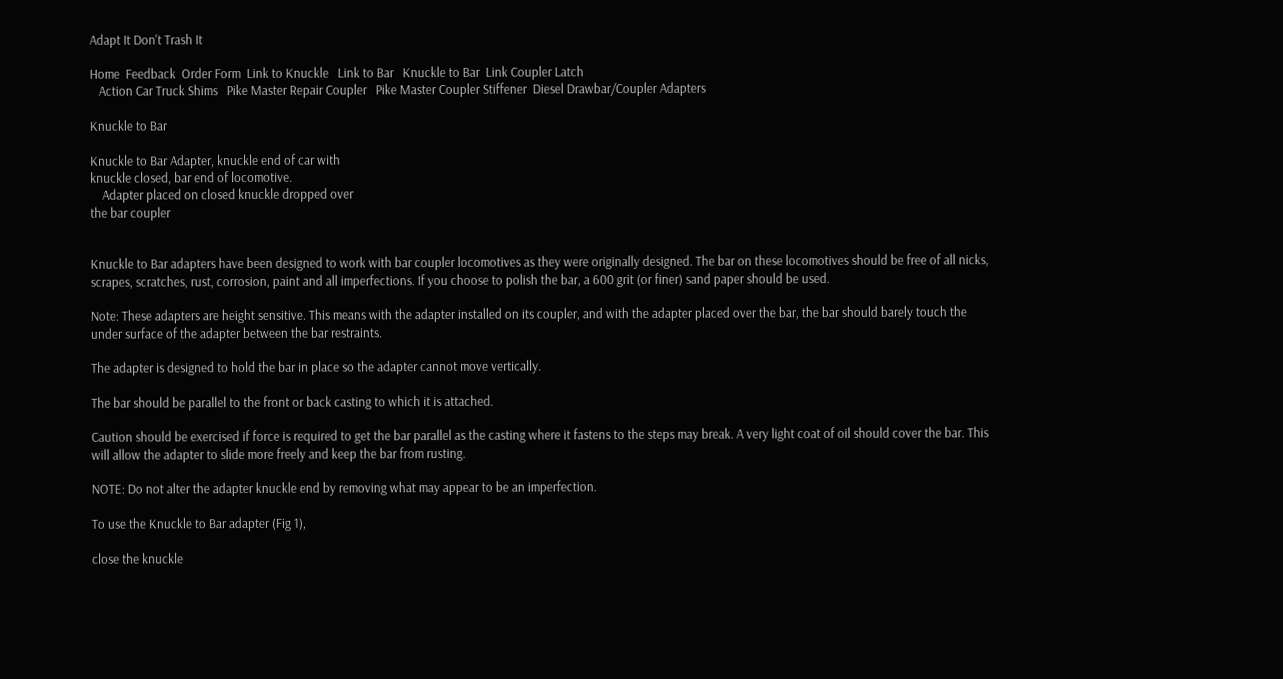Adapt It Don't Trash It

Home  Feedback  Order Form  Link to Knuckle   Link to Bar   Knuckle to Bar  Link Coupler Latch
   Action Car Truck Shims   Pike Master Repair Coupler   Pike Master Coupler Stiffener  Diesel Drawbar/Coupler Adapters

Knuckle to Bar

Knuckle to Bar Adapter, knuckle end of car with
knuckle closed, bar end of locomotive.
    Adapter placed on closed knuckle dropped over
the bar coupler


Knuckle to Bar adapters have been designed to work with bar coupler locomotives as they were originally designed. The bar on these locomotives should be free of all nicks, scrapes, scratches, rust, corrosion, paint and all imperfections. If you choose to polish the bar, a 600 grit (or finer) sand paper should be used.

Note: These adapters are height sensitive. This means with the adapter installed on its coupler, and with the adapter placed over the bar, the bar should barely touch the under surface of the adapter between the bar restraints.

The adapter is designed to hold the bar in place so the adapter cannot move vertically.

The bar should be parallel to the front or back casting to which it is attached.

Caution should be exercised if force is required to get the bar parallel as the casting where it fastens to the steps may break. A very light coat of oil should cover the bar. This will allow the adapter to slide more freely and keep the bar from rusting.

NOTE: Do not alter the adapter knuckle end by removing what may appear to be an imperfection.

To use the Knuckle to Bar adapter (Fig 1),

close the knuckle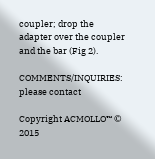coupler; drop the adapter over the coupler and the bar (Fig 2).

COMMENTS/INQUIRIES: please contact

Copyright ACMOLLO™ © 2015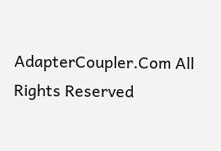AdapterCoupler.Com All Rights Reserved